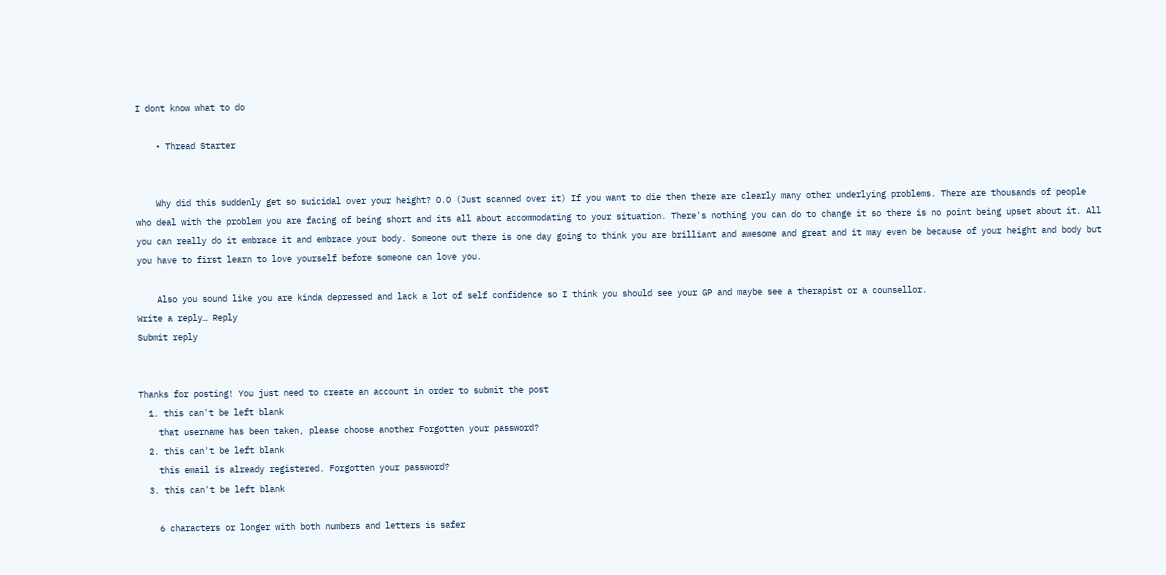I dont know what to do

    • Thread Starter


    Why did this suddenly get so suicidal over your height? O.O (Just scanned over it) If you want to die then there are clearly many other underlying problems. There are thousands of people who deal with the problem you are facing of being short and its all about accommodating to your situation. There's nothing you can do to change it so there is no point being upset about it. All you can really do it embrace it and embrace your body. Someone out there is one day going to think you are brilliant and awesome and great and it may even be because of your height and body but you have to first learn to love yourself before someone can love you.

    Also you sound like you are kinda depressed and lack a lot of self confidence so I think you should see your GP and maybe see a therapist or a counsellor.
Write a reply… Reply
Submit reply


Thanks for posting! You just need to create an account in order to submit the post
  1. this can't be left blank
    that username has been taken, please choose another Forgotten your password?
  2. this can't be left blank
    this email is already registered. Forgotten your password?
  3. this can't be left blank

    6 characters or longer with both numbers and letters is safer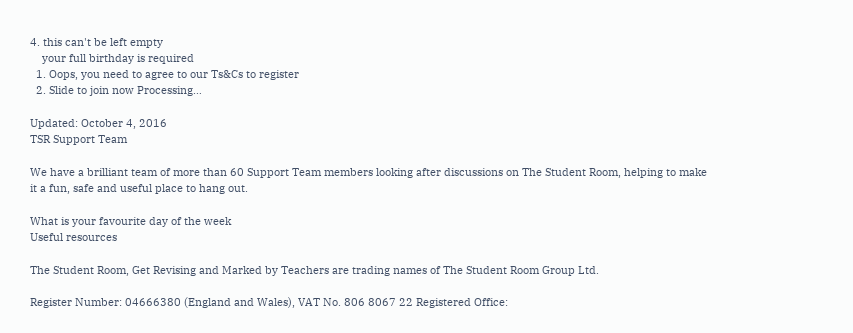4. this can't be left empty
    your full birthday is required
  1. Oops, you need to agree to our Ts&Cs to register
  2. Slide to join now Processing…

Updated: October 4, 2016
TSR Support Team

We have a brilliant team of more than 60 Support Team members looking after discussions on The Student Room, helping to make it a fun, safe and useful place to hang out.

What is your favourite day of the week
Useful resources

The Student Room, Get Revising and Marked by Teachers are trading names of The Student Room Group Ltd.

Register Number: 04666380 (England and Wales), VAT No. 806 8067 22 Registered Office: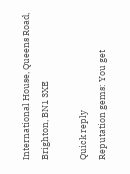International House, Queens Road, Brighton, BN1 3XE

Quick reply
Reputation gems: You get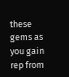these gems as you gain rep from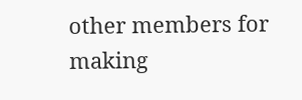other members for making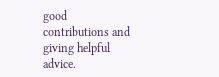good contributions and giving helpful advice.